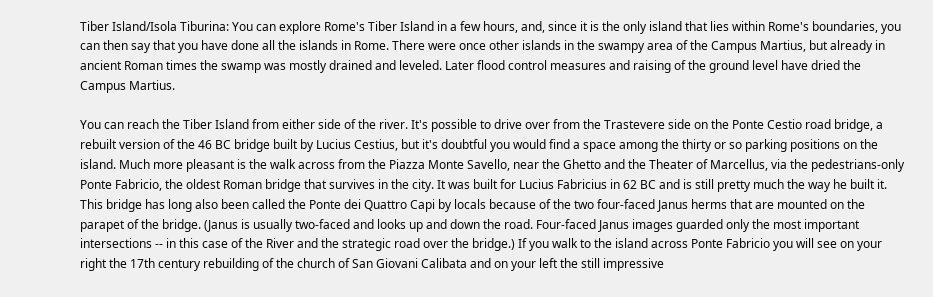Tiber Island/Isola Tiburina: You can explore Rome's Tiber Island in a few hours, and, since it is the only island that lies within Rome's boundaries, you can then say that you have done all the islands in Rome. There were once other islands in the swampy area of the Campus Martius, but already in ancient Roman times the swamp was mostly drained and leveled. Later flood control measures and raising of the ground level have dried the Campus Martius.

You can reach the Tiber Island from either side of the river. It's possible to drive over from the Trastevere side on the Ponte Cestio road bridge, a rebuilt version of the 46 BC bridge built by Lucius Cestius, but it's doubtful you would find a space among the thirty or so parking positions on the island. Much more pleasant is the walk across from the Piazza Monte Savello, near the Ghetto and the Theater of Marcellus, via the pedestrians-only Ponte Fabricio, the oldest Roman bridge that survives in the city. It was built for Lucius Fabricius in 62 BC and is still pretty much the way he built it. This bridge has long also been called the Ponte dei Quattro Capi by locals because of the two four-faced Janus herms that are mounted on the parapet of the bridge. (Janus is usually two-faced and looks up and down the road. Four-faced Janus images guarded only the most important intersections -- in this case of the River and the strategic road over the bridge.) If you walk to the island across Ponte Fabricio you will see on your right the 17th century rebuilding of the church of San Giovani Calibata and on your left the still impressive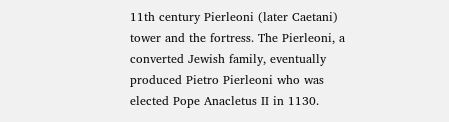11th century Pierleoni (later Caetani) tower and the fortress. The Pierleoni, a converted Jewish family, eventually produced Pietro Pierleoni who was elected Pope Anacletus II in 1130.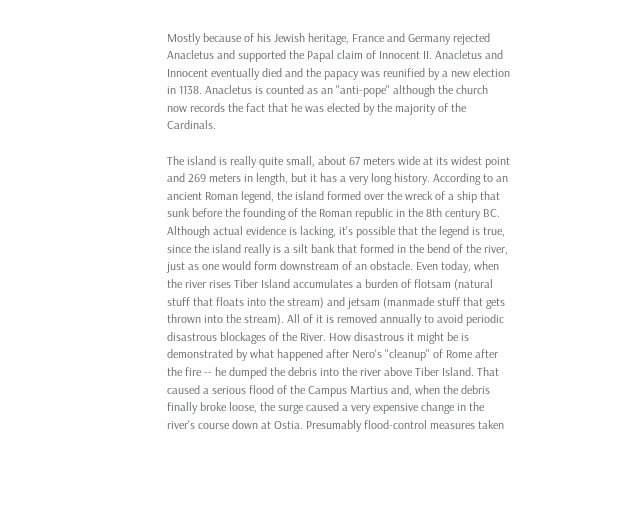Mostly because of his Jewish heritage, France and Germany rejected Anacletus and supported the Papal claim of Innocent II. Anacletus and Innocent eventually died and the papacy was reunified by a new election in 1138. Anacletus is counted as an "anti-pope" although the church now records the fact that he was elected by the majority of the Cardinals.

The island is really quite small, about 67 meters wide at its widest point and 269 meters in length, but it has a very long history. According to an ancient Roman legend, the island formed over the wreck of a ship that sunk before the founding of the Roman republic in the 8th century BC. Although actual evidence is lacking, it's possible that the legend is true, since the island really is a silt bank that formed in the bend of the river, just as one would form downstream of an obstacle. Even today, when the river rises Tiber Island accumulates a burden of flotsam (natural stuff that floats into the stream) and jetsam (manmade stuff that gets thrown into the stream). All of it is removed annually to avoid periodic disastrous blockages of the River. How disastrous it might be is demonstrated by what happened after Nero's "cleanup" of Rome after the fire -- he dumped the debris into the river above Tiber Island. That caused a serious flood of the Campus Martius and, when the debris finally broke loose, the surge caused a very expensive change in the river's course down at Ostia. Presumably flood-control measures taken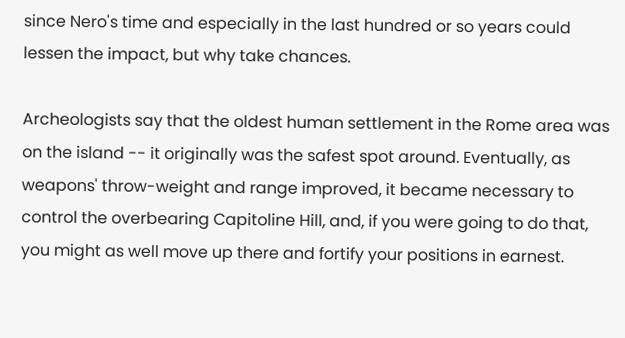since Nero's time and especially in the last hundred or so years could lessen the impact, but why take chances.

Archeologists say that the oldest human settlement in the Rome area was on the island -- it originally was the safest spot around. Eventually, as weapons' throw-weight and range improved, it became necessary to control the overbearing Capitoline Hill, and, if you were going to do that, you might as well move up there and fortify your positions in earnest.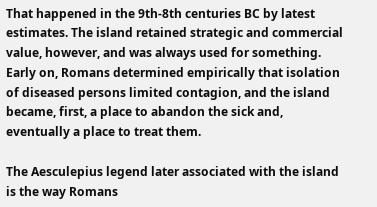That happened in the 9th-8th centuries BC by latest estimates. The island retained strategic and commercial value, however, and was always used for something. Early on, Romans determined empirically that isolation of diseased persons limited contagion, and the island became, first, a place to abandon the sick and, eventually a place to treat them.

The Aesculepius legend later associated with the island is the way Romans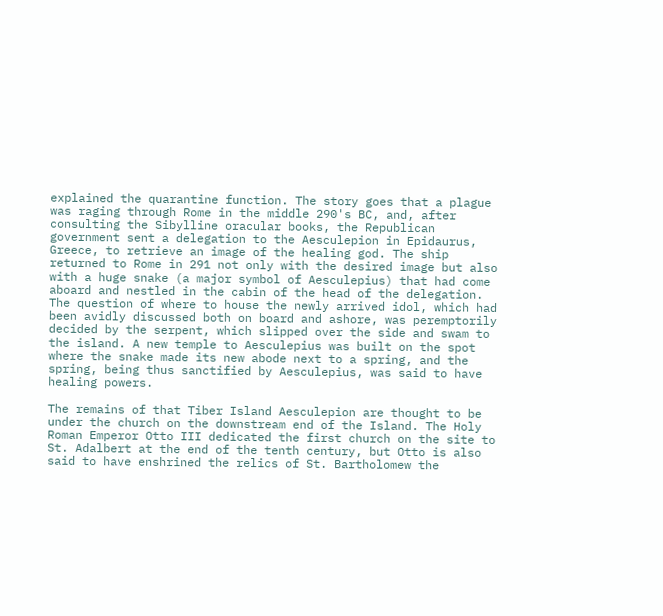explained the quarantine function. The story goes that a plague was raging through Rome in the middle 290's BC, and, after consulting the Sibylline oracular books, the Republican government sent a delegation to the Aesculepion in Epidaurus, Greece, to retrieve an image of the healing god. The ship returned to Rome in 291 not only with the desired image but also with a huge snake (a major symbol of Aesculepius) that had come aboard and nestled in the cabin of the head of the delegation. The question of where to house the newly arrived idol, which had been avidly discussed both on board and ashore, was peremptorily decided by the serpent, which slipped over the side and swam to the island. A new temple to Aesculepius was built on the spot where the snake made its new abode next to a spring, and the spring, being thus sanctified by Aesculepius, was said to have healing powers.

The remains of that Tiber Island Aesculepion are thought to be under the church on the downstream end of the Island. The Holy Roman Emperor Otto III dedicated the first church on the site to St. Adalbert at the end of the tenth century, but Otto is also said to have enshrined the relics of St. Bartholomew the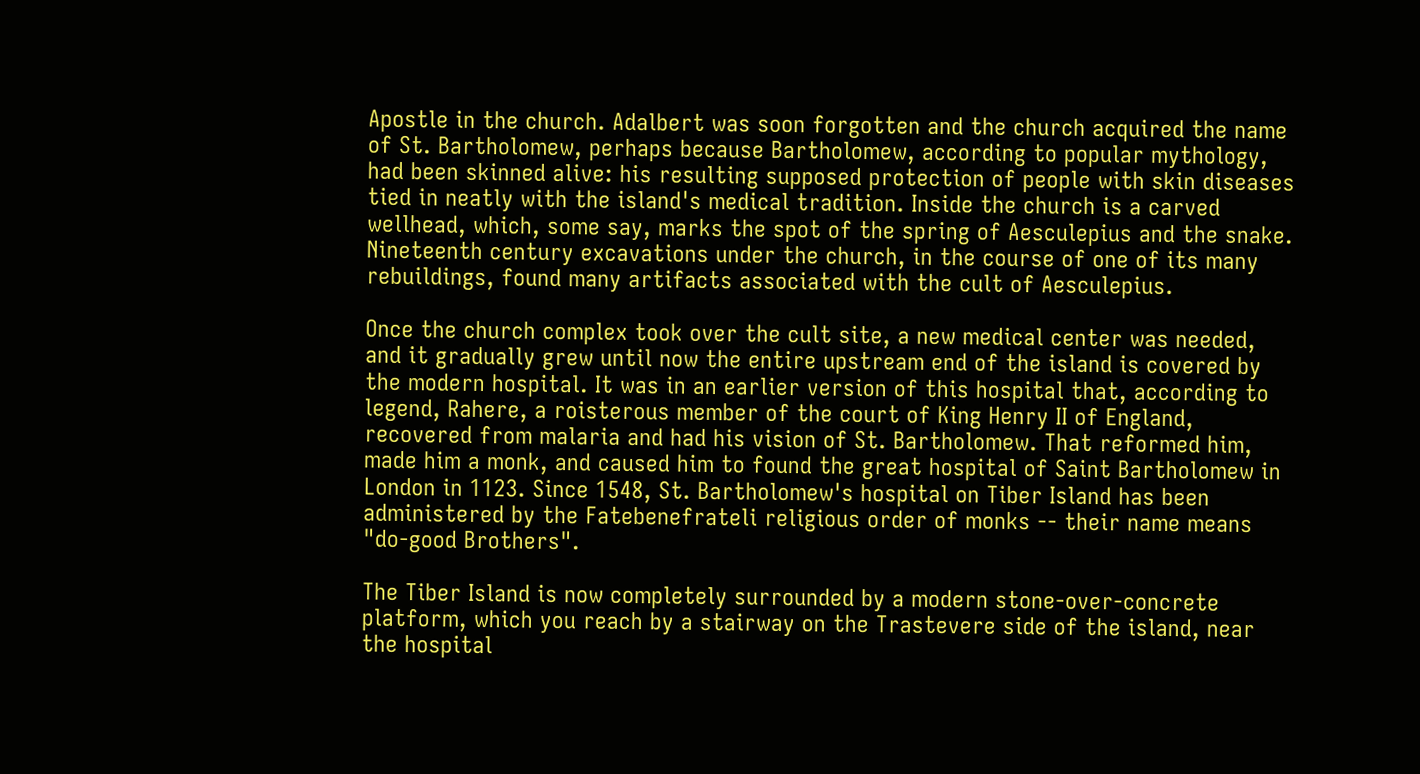Apostle in the church. Adalbert was soon forgotten and the church acquired the name of St. Bartholomew, perhaps because Bartholomew, according to popular mythology, had been skinned alive: his resulting supposed protection of people with skin diseases tied in neatly with the island's medical tradition. Inside the church is a carved wellhead, which, some say, marks the spot of the spring of Aesculepius and the snake. Nineteenth century excavations under the church, in the course of one of its many rebuildings, found many artifacts associated with the cult of Aesculepius.

Once the church complex took over the cult site, a new medical center was needed, and it gradually grew until now the entire upstream end of the island is covered by the modern hospital. It was in an earlier version of this hospital that, according to legend, Rahere, a roisterous member of the court of King Henry II of England, recovered from malaria and had his vision of St. Bartholomew. That reformed him, made him a monk, and caused him to found the great hospital of Saint Bartholomew in London in 1123. Since 1548, St. Bartholomew's hospital on Tiber Island has been administered by the Fatebenefrateli religious order of monks -- their name means "do-good Brothers".

The Tiber Island is now completely surrounded by a modern stone-over-concrete platform, which you reach by a stairway on the Trastevere side of the island, near the hospital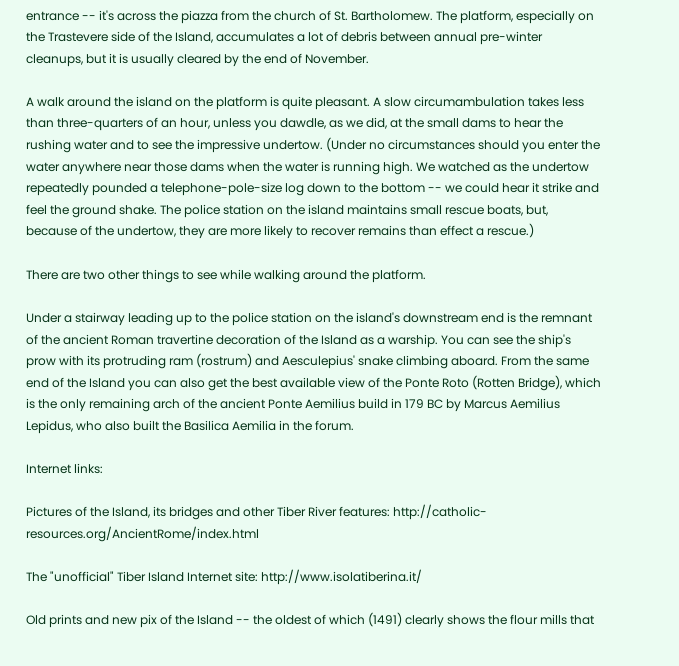entrance -- it's across the piazza from the church of St. Bartholomew. The platform, especially on the Trastevere side of the Island, accumulates a lot of debris between annual pre-winter cleanups, but it is usually cleared by the end of November.

A walk around the island on the platform is quite pleasant. A slow circumambulation takes less than three-quarters of an hour, unless you dawdle, as we did, at the small dams to hear the rushing water and to see the impressive undertow. (Under no circumstances should you enter the water anywhere near those dams when the water is running high. We watched as the undertow repeatedly pounded a telephone-pole-size log down to the bottom -- we could hear it strike and feel the ground shake. The police station on the island maintains small rescue boats, but, because of the undertow, they are more likely to recover remains than effect a rescue.)

There are two other things to see while walking around the platform.

Under a stairway leading up to the police station on the island's downstream end is the remnant of the ancient Roman travertine decoration of the Island as a warship. You can see the ship's prow with its protruding ram (rostrum) and Aesculepius' snake climbing aboard. From the same end of the Island you can also get the best available view of the Ponte Roto (Rotten Bridge), which is the only remaining arch of the ancient Ponte Aemilius build in 179 BC by Marcus Aemilius Lepidus, who also built the Basilica Aemilia in the forum.

Internet links:

Pictures of the Island, its bridges and other Tiber River features: http://catholic-resources.org/AncientRome/index.html

The "unofficial" Tiber Island Internet site: http://www.isolatiberina.it/

Old prints and new pix of the Island -- the oldest of which (1491) clearly shows the flour mills that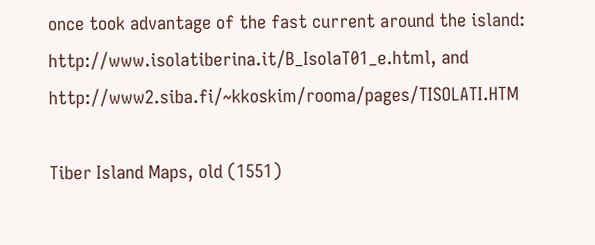once took advantage of the fast current around the island: http://www.isolatiberina.it/B_IsolaT01_e.html, and http://www2.siba.fi/~kkoskim/rooma/pages/TISOLATI.HTM

Tiber Island Maps, old (1551)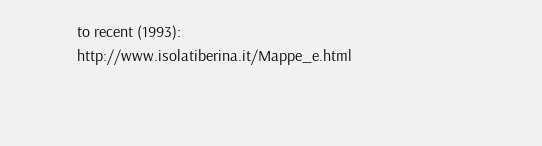to recent (1993): http://www.isolatiberina.it/Mappe_e.html